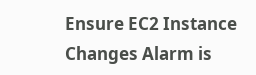Ensure EC2 Instance Changes Alarm is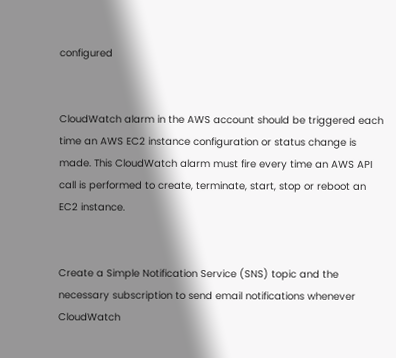configured


CloudWatch alarm in the AWS account should be triggered each time an AWS EC2 instance configuration or status change is made. This CloudWatch alarm must fire every time an AWS API call is performed to create, terminate, start, stop or reboot an EC2 instance.


Create a Simple Notification Service (SNS) topic and the necessary subscription to send email notifications whenever CloudWatch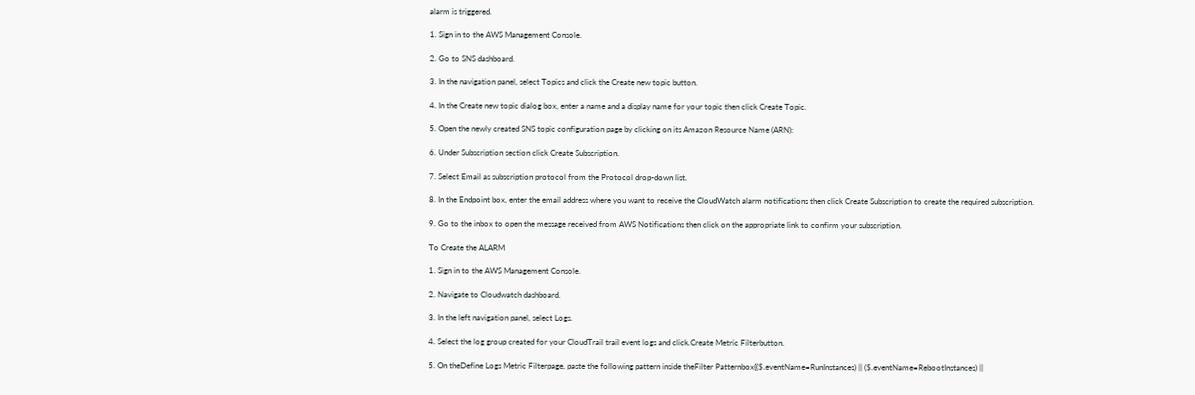alarm is triggered.

1. Sign in to the AWS Management Console.

2. Go to SNS dashboard.

3. In the navigation panel, select Topics and click the Create new topic button.

4. In the Create new topic dialog box, enter a name and a display name for your topic then click Create Topic.

5. Open the newly created SNS topic configuration page by clicking on its Amazon Resource Name (ARN):

6. Under Subscription section click Create Subscription.

7. Select Email as subscription protocol from the Protocol drop-down list.

8. In the Endpoint box, enter the email address where you want to receive the CloudWatch alarm notifications then click Create Subscription to create the required subscription.

9. Go to the inbox to open the message received from AWS Notifications then click on the appropriate link to confirm your subscription.

To Create the ALARM

1. Sign in to the AWS Management Console.

2. Navigate to Cloudwatch dashboard.

3. In the left navigation panel, select Logs.

4. Select the log group created for your CloudTrail trail event logs and click.Create Metric Filterbutton.

5. On theDefine Logs Metric Filterpage, paste the following pattern inside theFilter Patternbox{($.eventName=RunInstances) || ($.eventName=RebootInstances) ||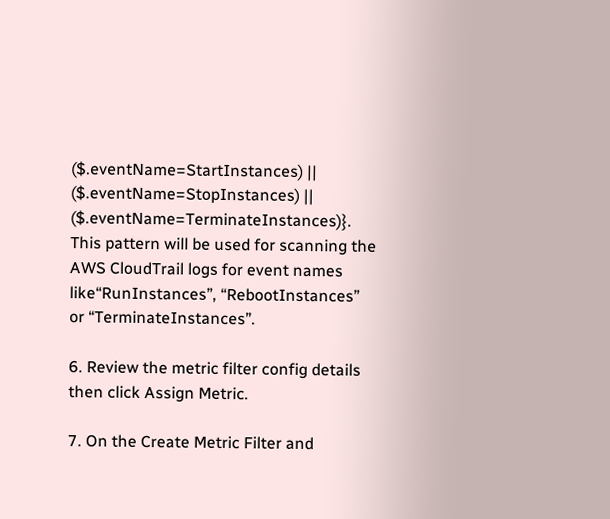($.eventName=StartInstances) || ($.eventName=StopInstances) || ($.eventName=TerminateInstances)}. This pattern will be used for scanning the AWS CloudTrail logs for event names like“RunInstances”, “RebootInstances” or “TerminateInstances”.

6. Review the metric filter config details then click Assign Metric.

7. On the Create Metric Filter and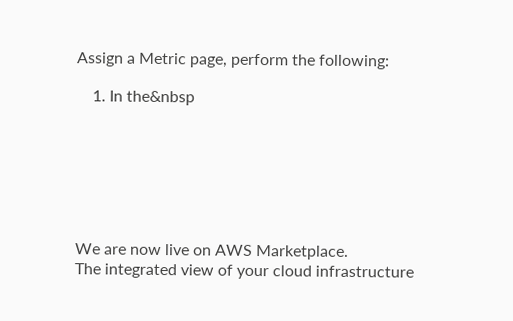Assign a Metric page, perform the following:

    1. In the&nbsp







We are now live on AWS Marketplace.
The integrated view of your cloud infrastructure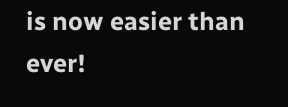is now easier than ever!